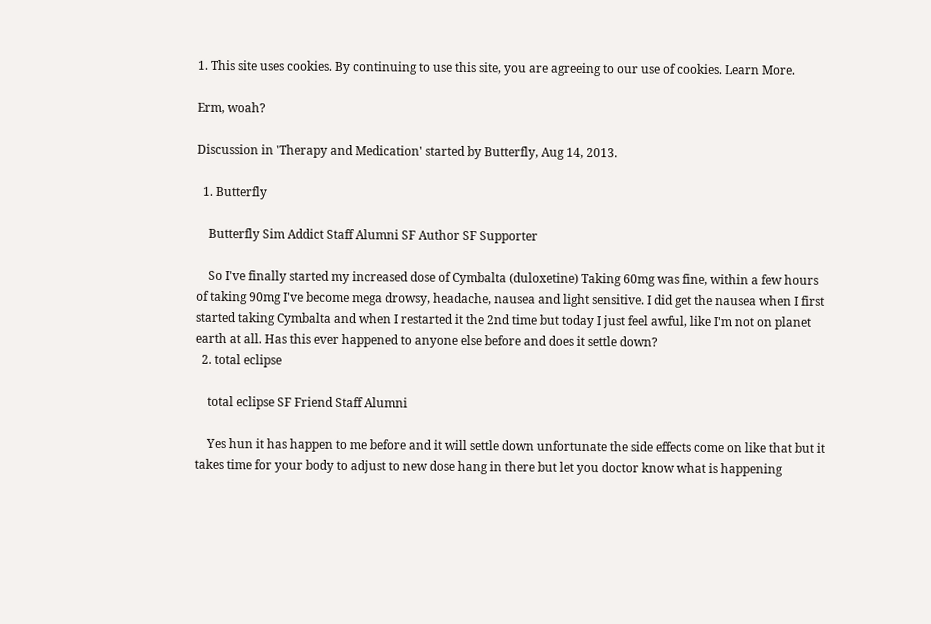1. This site uses cookies. By continuing to use this site, you are agreeing to our use of cookies. Learn More.

Erm, woah?

Discussion in 'Therapy and Medication' started by Butterfly, Aug 14, 2013.

  1. Butterfly

    Butterfly Sim Addict Staff Alumni SF Author SF Supporter

    So I've finally started my increased dose of Cymbalta (duloxetine) Taking 60mg was fine, within a few hours of taking 90mg I've become mega drowsy, headache, nausea and light sensitive. I did get the nausea when I first started taking Cymbalta and when I restarted it the 2nd time but today I just feel awful, like I'm not on planet earth at all. Has this ever happened to anyone else before and does it settle down?
  2. total eclipse

    total eclipse SF Friend Staff Alumni

    Yes hun it has happen to me before and it will settle down unfortunate the side effects come on like that but it takes time for your body to adjust to new dose hang in there but let you doctor know what is happening